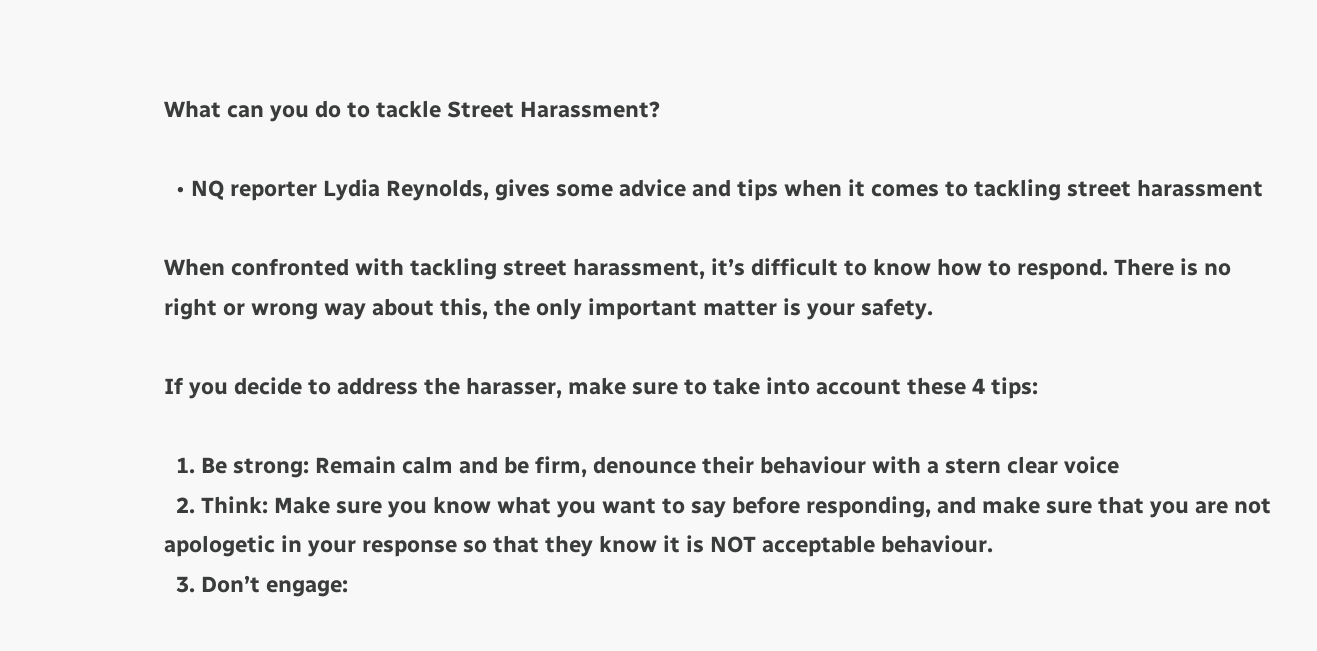What can you do to tackle Street Harassment?

  • NQ reporter Lydia Reynolds, gives some advice and tips when it comes to tackling street harassment

When confronted with tackling street harassment, it’s difficult to know how to respond. There is no right or wrong way about this, the only important matter is your safety.

If you decide to address the harasser, make sure to take into account these 4 tips:

  1. Be strong: Remain calm and be firm, denounce their behaviour with a stern clear voice
  2. Think: Make sure you know what you want to say before responding, and make sure that you are not apologetic in your response so that they know it is NOT acceptable behaviour.
  3. Don’t engage: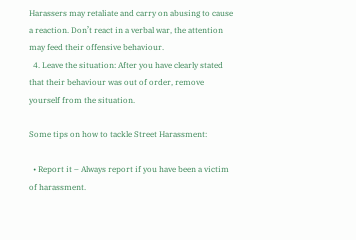Harassers may retaliate and carry on abusing to cause a reaction. Don’t react in a verbal war, the attention may feed their offensive behaviour.
  4. Leave the situation: After you have clearly stated that their behaviour was out of order, remove yourself from the situation.

Some tips on how to tackle Street Harassment:

  • Report it – Always report if you have been a victim of harassment.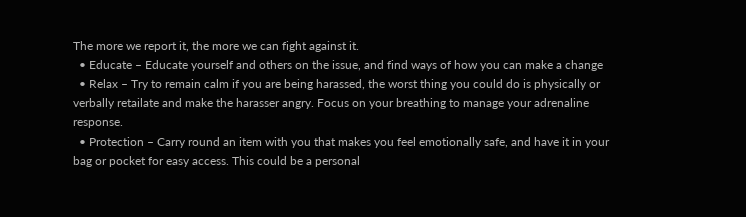The more we report it, the more we can fight against it.
  • Educate – Educate yourself and others on the issue, and find ways of how you can make a change
  • Relax – Try to remain calm if you are being harassed, the worst thing you could do is physically or verbally retailate and make the harasser angry. Focus on your breathing to manage your adrenaline response.
  • Protection – Carry round an item with you that makes you feel emotionally safe, and have it in your bag or pocket for easy access. This could be a personal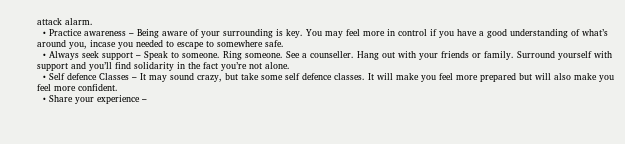attack alarm.
  • Practice awareness – Being aware of your surrounding is key. You may feel more in control if you have a good understanding of what’s around you, incase you needed to escape to somewhere safe.
  • Always seek support – Speak to someone. Ring someone. See a counseller. Hang out with your friends or family. Surround yourself with support and you’ll find solidarity in the fact you’re not alone.
  • Self defence Classes – It may sound crazy, but take some self defence classes. It will make you feel more prepared but will also make you feel more confident.
  • Share your experience –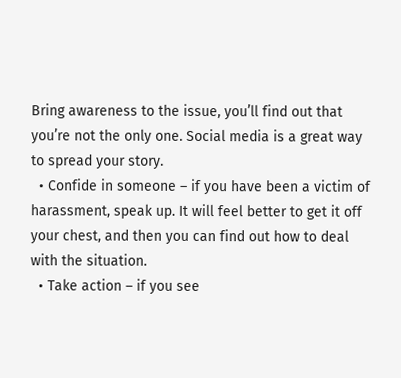Bring awareness to the issue, you’ll find out that you’re not the only one. Social media is a great way to spread your story.
  • Confide in someone – if you have been a victim of harassment, speak up. It will feel better to get it off your chest, and then you can find out how to deal with the situation.
  • Take action – if you see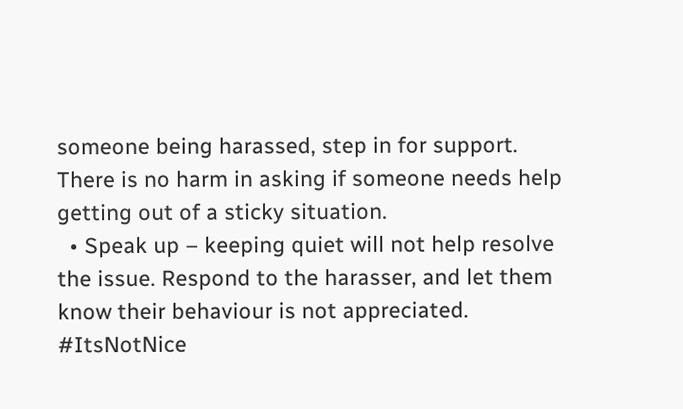someone being harassed, step in for support. There is no harm in asking if someone needs help getting out of a sticky situation.
  • Speak up – keeping quiet will not help resolve the issue. Respond to the harasser, and let them know their behaviour is not appreciated. #ItsNotNice